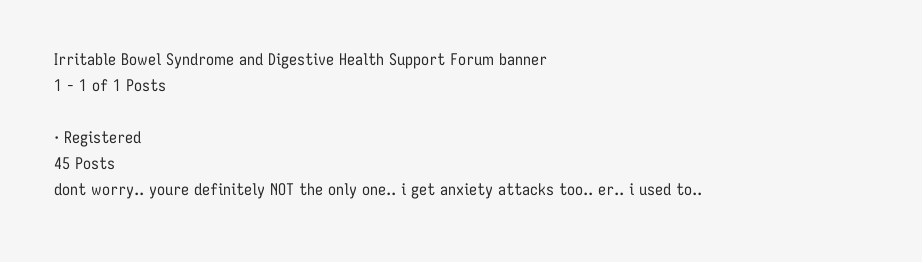Irritable Bowel Syndrome and Digestive Health Support Forum banner
1 - 1 of 1 Posts

· Registered
45 Posts
dont worry.. youre definitely NOT the only one.. i get anxiety attacks too.. er.. i used to..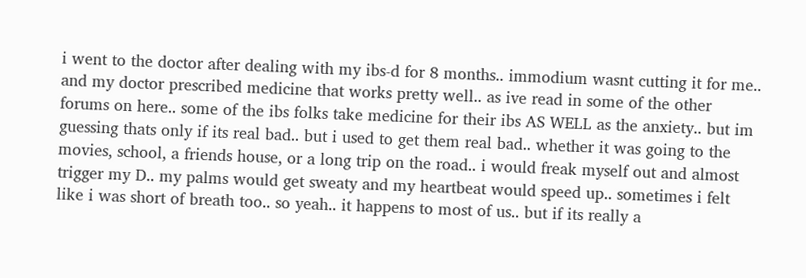i went to the doctor after dealing with my ibs-d for 8 months.. immodium wasnt cutting it for me.. and my doctor prescribed medicine that works pretty well.. as ive read in some of the other forums on here.. some of the ibs folks take medicine for their ibs AS WELL as the anxiety.. but im guessing thats only if its real bad.. but i used to get them real bad.. whether it was going to the movies, school, a friends house, or a long trip on the road.. i would freak myself out and almost trigger my D.. my palms would get sweaty and my heartbeat would speed up.. sometimes i felt like i was short of breath too.. so yeah.. it happens to most of us.. but if its really a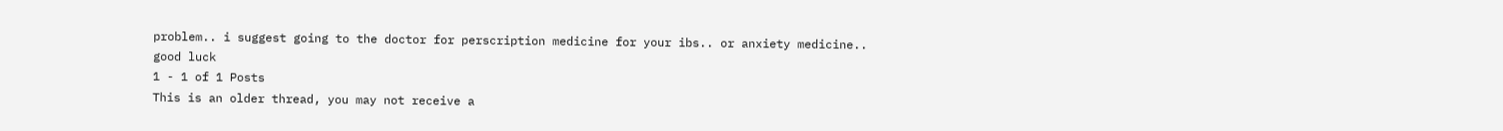problem.. i suggest going to the doctor for perscription medicine for your ibs.. or anxiety medicine.. good luck
1 - 1 of 1 Posts
This is an older thread, you may not receive a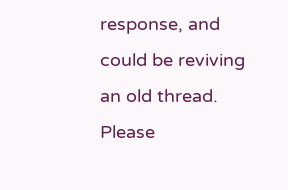response, and could be reviving an old thread. Please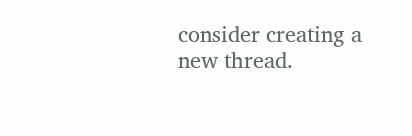consider creating a new thread.